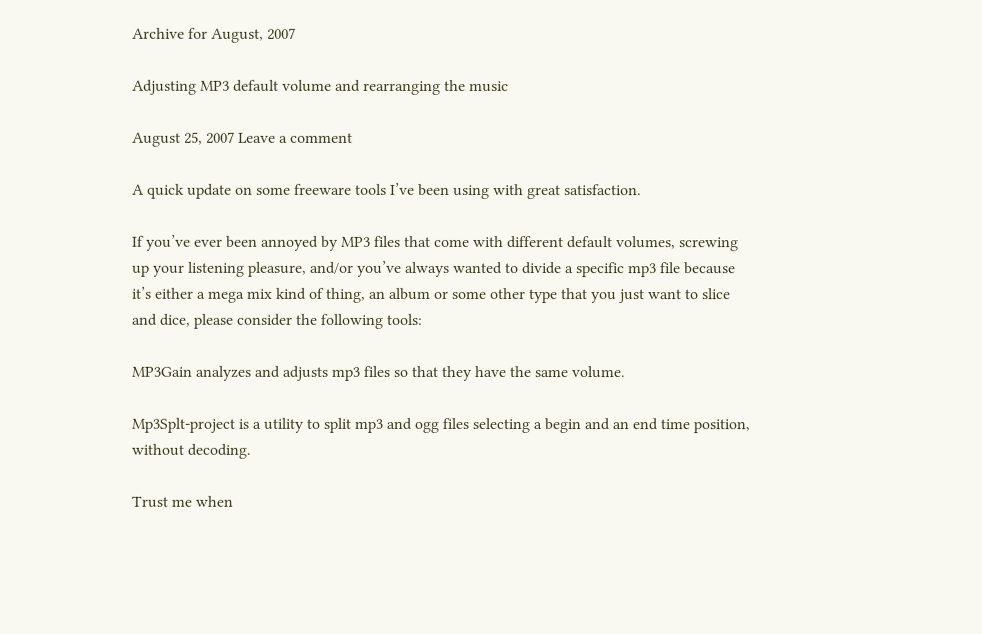Archive for August, 2007

Adjusting MP3 default volume and rearranging the music

August 25, 2007 Leave a comment

A quick update on some freeware tools I’ve been using with great satisfaction.

If you’ve ever been annoyed by MP3 files that come with different default volumes, screwing up your listening pleasure, and/or you’ve always wanted to divide a specific mp3 file because it’s either a mega mix kind of thing, an album or some other type that you just want to slice and dice, please consider the following tools:

MP3Gain analyzes and adjusts mp3 files so that they have the same volume.

Mp3Splt-project is a utility to split mp3 and ogg files selecting a begin and an end time position, without decoding.

Trust me when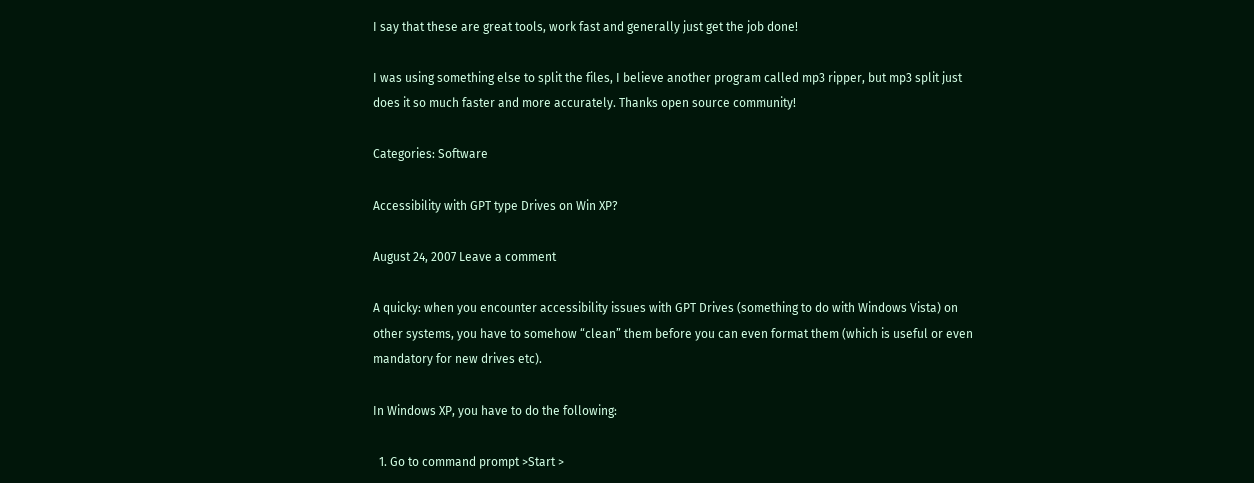I say that these are great tools, work fast and generally just get the job done!

I was using something else to split the files, I believe another program called mp3 ripper, but mp3 split just does it so much faster and more accurately. Thanks open source community!

Categories: Software

Accessibility with GPT type Drives on Win XP?

August 24, 2007 Leave a comment

A quicky: when you encounter accessibility issues with GPT Drives (something to do with Windows Vista) on other systems, you have to somehow “clean” them before you can even format them (which is useful or even mandatory for new drives etc).

In Windows XP, you have to do the following:

  1. Go to command prompt >Start >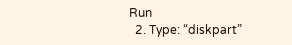Run
  2. Type: “diskpart”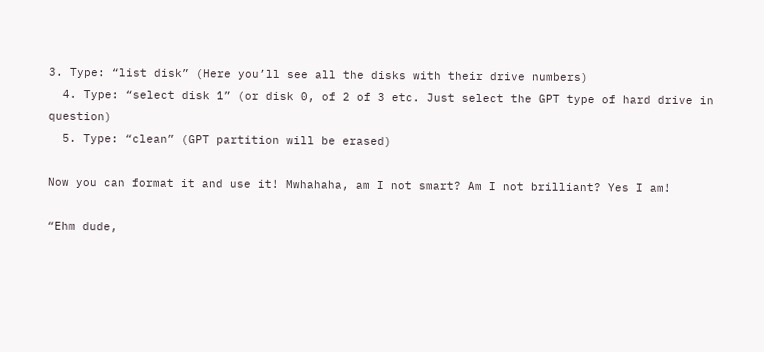3. Type: “list disk” (Here you’ll see all the disks with their drive numbers)
  4. Type: “select disk 1” (or disk 0, of 2 of 3 etc. Just select the GPT type of hard drive in question)
  5. Type: “clean” (GPT partition will be erased)

Now you can format it and use it! Mwhahaha, am I not smart? Am I not brilliant? Yes I am!

“Ehm dude,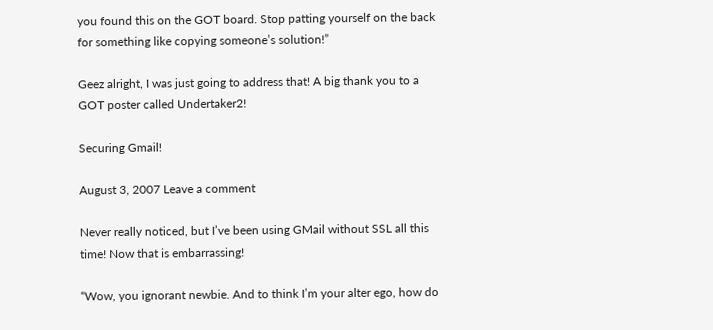you found this on the GOT board. Stop patting yourself on the back for something like copying someone’s solution!”

Geez alright, I was just going to address that! A big thank you to a GOT poster called Undertaker2!

Securing Gmail!

August 3, 2007 Leave a comment

Never really noticed, but I’ve been using GMail without SSL all this time! Now that is embarrassing!

“Wow, you ignorant newbie. And to think I’m your alter ego, how do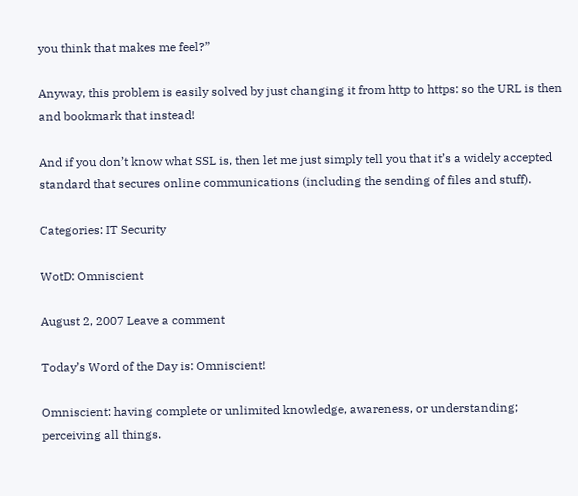you think that makes me feel?”

Anyway, this problem is easily solved by just changing it from http to https: so the URL is then and bookmark that instead!

And if you don’t know what SSL is, then let me just simply tell you that it’s a widely accepted standard that secures online communications (including the sending of files and stuff).

Categories: IT Security

WotD: Omniscient

August 2, 2007 Leave a comment

Today’s Word of the Day is: Omniscient!

Omniscient: having complete or unlimited knowledge, awareness, or understanding; perceiving all things.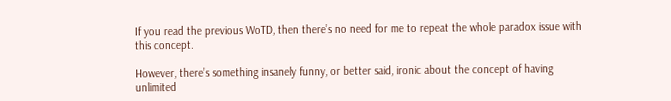If you read the previous WoTD, then there’s no need for me to repeat the whole paradox issue with this concept.

However, there’s something insanely funny, or better said, ironic about the concept of having unlimited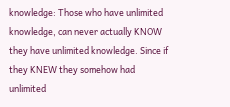knowledge: Those who have unlimited knowledge, can never actually KNOW they have unlimited knowledge. Since if they KNEW they somehow had unlimited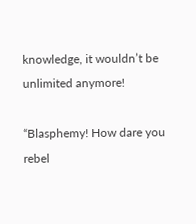knowledge, it wouldn’t be unlimited anymore!

“Blasphemy! How dare you rebel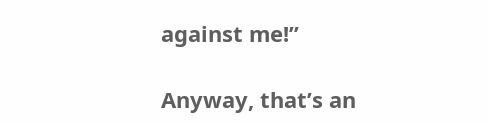against me!”

Anyway, that’s an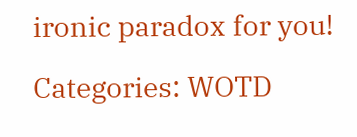ironic paradox for you!

Categories: WOTD